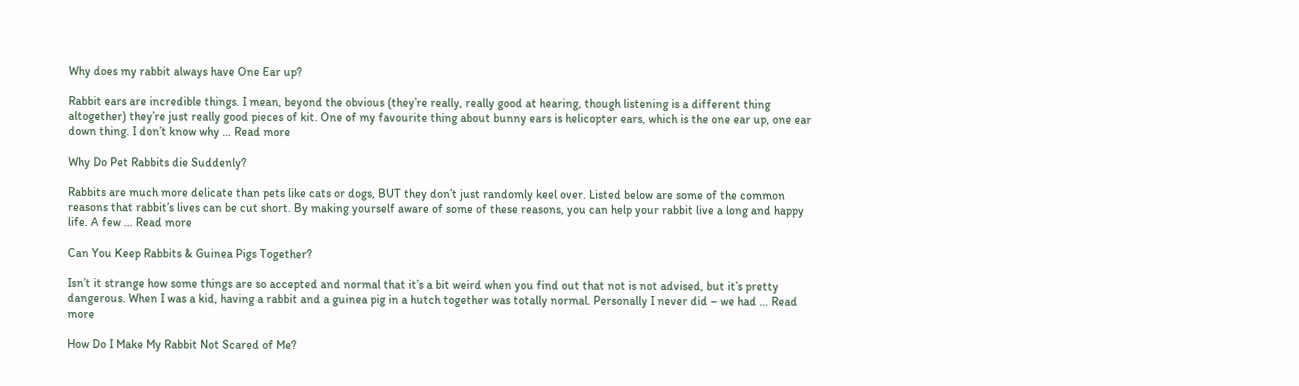Why does my rabbit always have One Ear up?

Rabbit ears are incredible things. I mean, beyond the obvious (they’re really, really good at hearing, though listening is a different thing altogether) they’re just really good pieces of kit. One of my favourite thing about bunny ears is helicopter ears, which is the one ear up, one ear down thing. I don’t know why … Read more

Why Do Pet Rabbits die Suddenly?

Rabbits are much more delicate than pets like cats or dogs, BUT they don’t just randomly keel over. Listed below are some of the common reasons that rabbit’s lives can be cut short. By making yourself aware of some of these reasons, you can help your rabbit live a long and happy life. A few … Read more

Can You Keep Rabbits & Guinea Pigs Together?

Isn’t it strange how some things are so accepted and normal that it’s a bit weird when you find out that not is not advised, but it’s pretty dangerous. When I was a kid, having a rabbit and a guinea pig in a hutch together was totally normal. Personally I never did – we had … Read more

How Do I Make My Rabbit Not Scared of Me?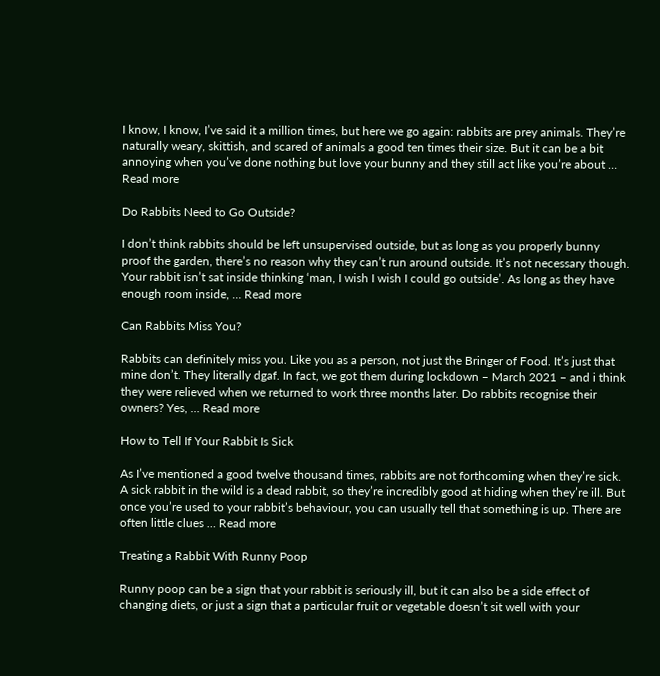I know, I know, I’ve said it a million times, but here we go again: rabbits are prey animals. They’re naturally weary, skittish, and scared of animals a good ten times their size. But it can be a bit annoying when you’ve done nothing but love your bunny and they still act like you’re about … Read more

Do Rabbits Need to Go Outside?

I don’t think rabbits should be left unsupervised outside, but as long as you properly bunny proof the garden, there’s no reason why they can’t run around outside. It’s not necessary though. Your rabbit isn’t sat inside thinking ‘man, I wish I wish I could go outside’. As long as they have enough room inside, … Read more

Can Rabbits Miss You?

Rabbits can definitely miss you. Like you as a person, not just the Bringer of Food. It’s just that mine don’t. They literally dgaf. In fact, we got them during lockdown – March 2021 – and i think they were relieved when we returned to work three months later. Do rabbits recognise their owners? Yes, … Read more

How to Tell If Your Rabbit Is Sick

As I’ve mentioned a good twelve thousand times, rabbits are not forthcoming when they’re sick. A sick rabbit in the wild is a dead rabbit, so they’re incredibly good at hiding when they’re ill. But once you’re used to your rabbit’s behaviour, you can usually tell that something is up. There are often little clues … Read more

Treating a Rabbit With Runny Poop

Runny poop can be a sign that your rabbit is seriously ill, but it can also be a side effect of changing diets, or just a sign that a particular fruit or vegetable doesn’t sit well with your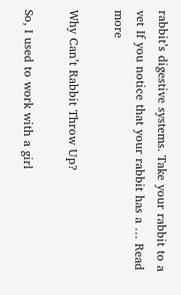rabbit’s digestive systems. Take your rabbit to a vet If you notice that your rabbit has a … Read more

Why Can’t Rabbit Throw Up?

So, I used to work with a girl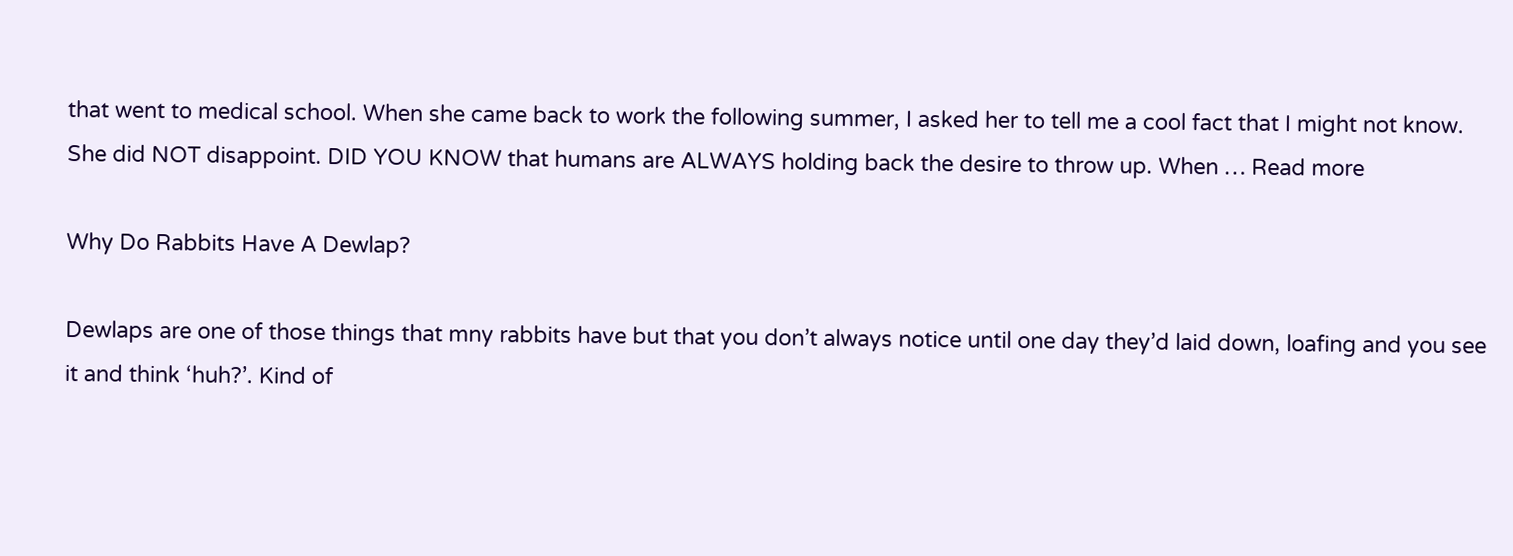that went to medical school. When she came back to work the following summer, I asked her to tell me a cool fact that I might not know. She did NOT disappoint. DID YOU KNOW that humans are ALWAYS holding back the desire to throw up. When … Read more

Why Do Rabbits Have A Dewlap?

Dewlaps are one of those things that mny rabbits have but that you don’t always notice until one day they’d laid down, loafing and you see it and think ‘huh?’. Kind of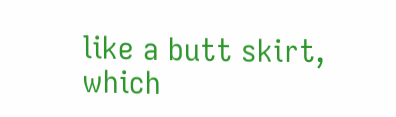like a butt skirt, which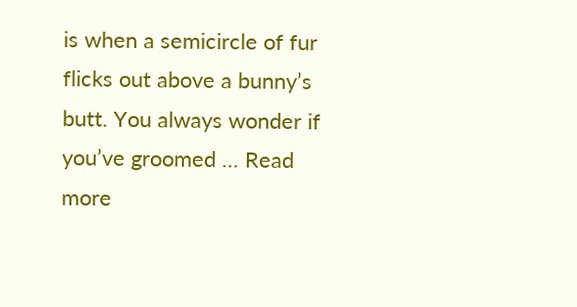is when a semicircle of fur flicks out above a bunny’s butt. You always wonder if you’ve groomed … Read more